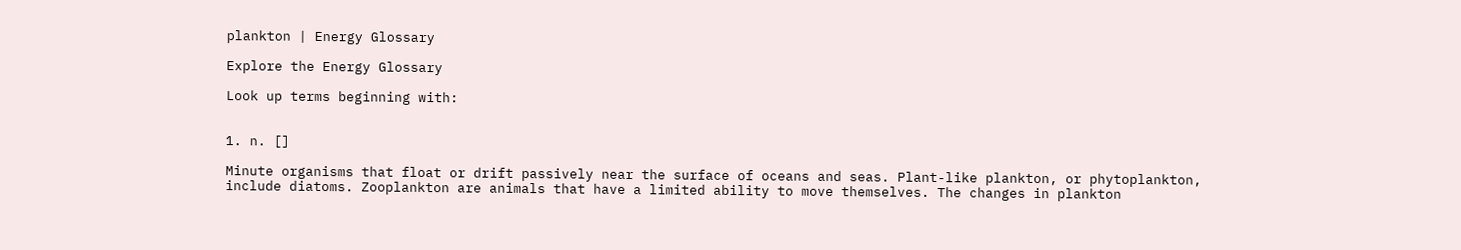plankton | Energy Glossary

Explore the Energy Glossary

Look up terms beginning with:


1. n. []

Minute organisms that float or drift passively near the surface of oceans and seas. Plant-like plankton, or phytoplankton, include diatoms. Zooplankton are animals that have a limited ability to move themselves. The changes in plankton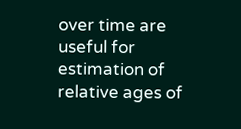over time are useful for estimation of relative ages of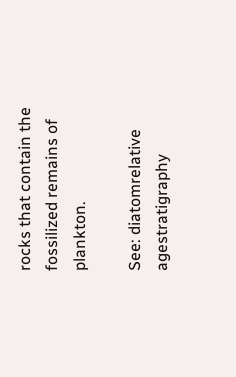rocks that contain the fossilized remains of plankton.

See: diatomrelative agestratigraphy